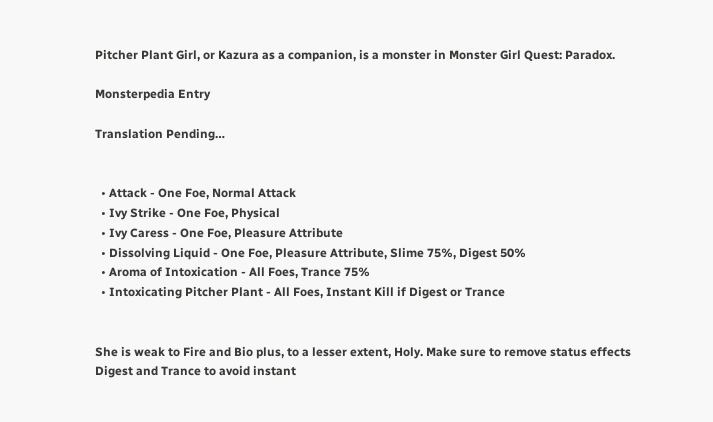Pitcher Plant Girl, or Kazura as a companion, is a monster in Monster Girl Quest: Paradox.

Monsterpedia Entry

Translation Pending…


  • Attack - One Foe, Normal Attack
  • Ivy Strike - One Foe, Physical
  • Ivy Caress - One Foe, Pleasure Attribute
  • Dissolving Liquid - One Foe, Pleasure Attribute, Slime 75%, Digest 50%
  • Aroma of Intoxication - All Foes, Trance 75%
  • Intoxicating Pitcher Plant - All Foes, Instant Kill if Digest or Trance


She is weak to Fire and Bio plus, to a lesser extent, Holy. Make sure to remove status effects Digest and Trance to avoid instant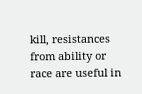kill, resistances from ability or race are useful in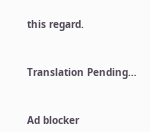this regard.


Translation Pending…


Ad blocker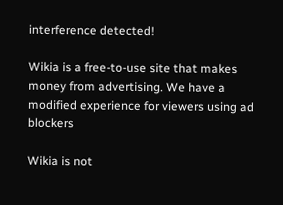interference detected!

Wikia is a free-to-use site that makes money from advertising. We have a modified experience for viewers using ad blockers

Wikia is not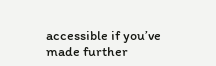accessible if you’ve made further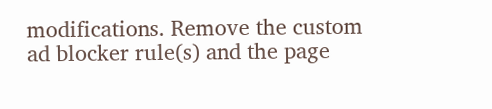modifications. Remove the custom ad blocker rule(s) and the page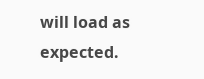will load as expected.